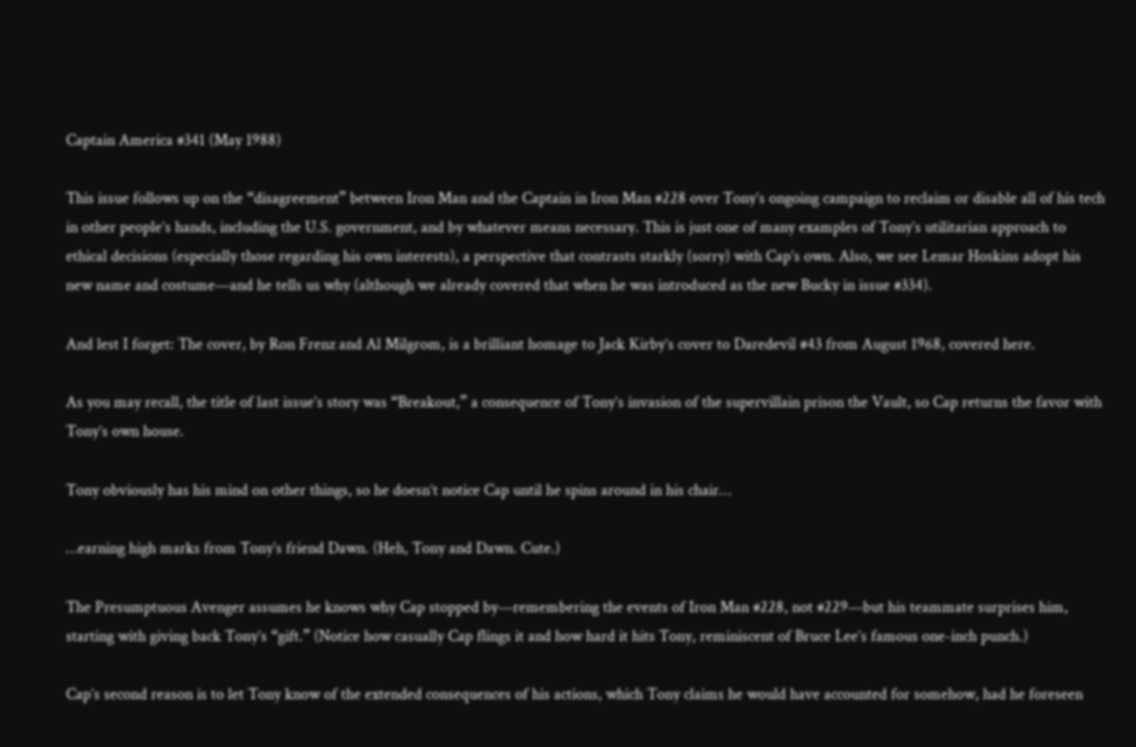Captain America #341 (May 1988)

This issue follows up on the “disagreement” between Iron Man and the Captain in Iron Man #228 over Tony’s ongoing campaign to reclaim or disable all of his tech in other people’s hands, including the U.S. government, and by whatever means necessary. This is just one of many examples of Tony’s utilitarian approach to ethical decisions (especially those regarding his own interests), a perspective that contrasts starkly (sorry) with Cap’s own. Also, we see Lemar Hoskins adopt his new name and costume—and he tells us why (although we already covered that when he was introduced as the new Bucky in issue #334).

And lest I forget: The cover, by Ron Frenz and Al Milgrom, is a brilliant homage to Jack Kirby’s cover to Daredevil #43 from August 1968, covered here.

As you may recall, the title of last issue’s story was “Breakout,” a consequence of Tony’s invasion of the supervillain prison the Vault, so Cap returns the favor with Tony’s own house.

Tony obviously has his mind on other things, so he doesn’t notice Cap until he spins around in his chair…

…earning high marks from Tony’s friend Dawn. (Heh, Tony and Dawn. Cute.)

The Presumptuous Avenger assumes he knows why Cap stopped by—remembering the events of Iron Man #228, not #229—but his teammate surprises him, starting with giving back Tony’s “gift.” (Notice how casually Cap flings it and how hard it hits Tony, reminiscent of Bruce Lee’s famous one-inch punch.)

Cap’s second reason is to let Tony know of the extended consequences of his actions, which Tony claims he would have accounted for somehow, had he foreseen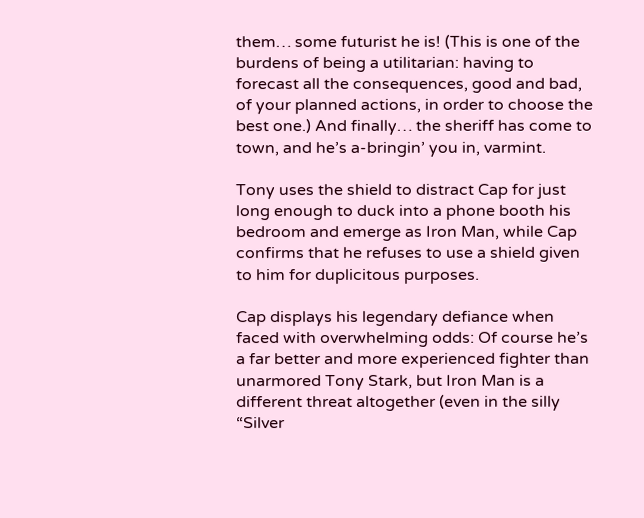them… some futurist he is! (This is one of the burdens of being a utilitarian: having to forecast all the consequences, good and bad, of your planned actions, in order to choose the best one.) And finally… the sheriff has come to town, and he’s a-bringin’ you in, varmint.

Tony uses the shield to distract Cap for just long enough to duck into a phone booth his bedroom and emerge as Iron Man, while Cap confirms that he refuses to use a shield given to him for duplicitous purposes.

Cap displays his legendary defiance when faced with overwhelming odds: Of course he’s a far better and more experienced fighter than unarmored Tony Stark, but Iron Man is a different threat altogether (even in the silly “Silver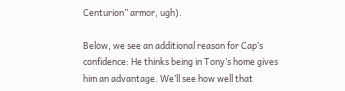Centurion” armor, ugh).

Below, we see an additional reason for Cap’s confidence: He thinks being in Tony’s home gives him an advantage. We’ll see how well that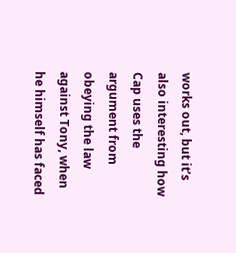works out, but it’s also interesting how Cap uses the argument from obeying the law against Tony, when he himself has faced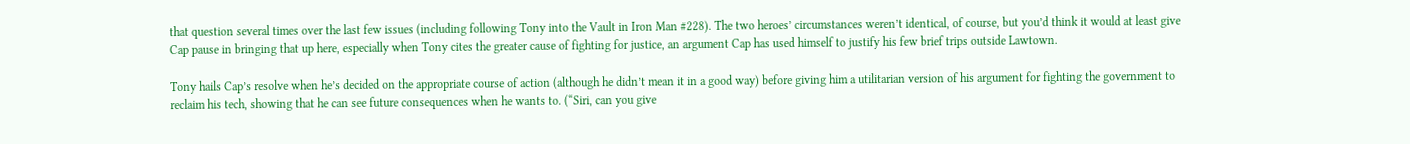that question several times over the last few issues (including following Tony into the Vault in Iron Man #228). The two heroes’ circumstances weren’t identical, of course, but you’d think it would at least give Cap pause in bringing that up here, especially when Tony cites the greater cause of fighting for justice, an argument Cap has used himself to justify his few brief trips outside Lawtown.

Tony hails Cap’s resolve when he’s decided on the appropriate course of action (although he didn’t mean it in a good way) before giving him a utilitarian version of his argument for fighting the government to reclaim his tech, showing that he can see future consequences when he wants to. (“Siri, can you give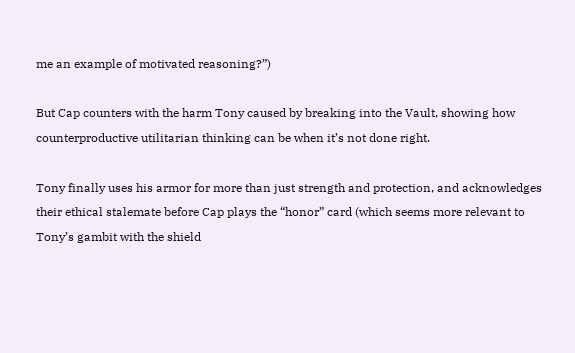me an example of motivated reasoning?”)

But Cap counters with the harm Tony caused by breaking into the Vault, showing how counterproductive utilitarian thinking can be when it’s not done right.

Tony finally uses his armor for more than just strength and protection, and acknowledges their ethical stalemate before Cap plays the “honor” card (which seems more relevant to Tony’s gambit with the shield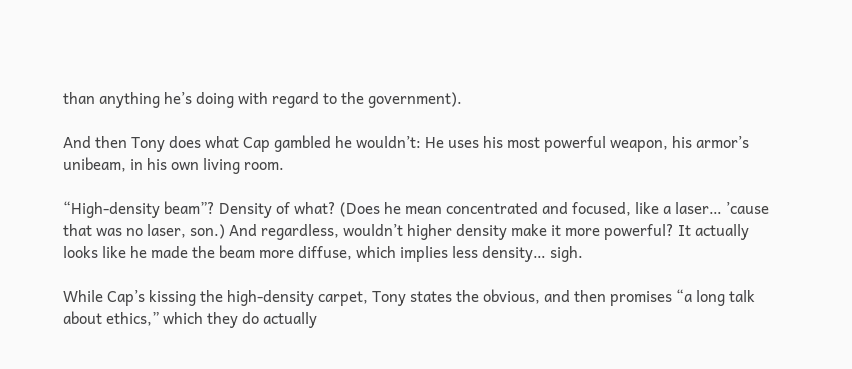than anything he’s doing with regard to the government).

And then Tony does what Cap gambled he wouldn’t: He uses his most powerful weapon, his armor’s unibeam, in his own living room.

“High-density beam”? Density of what? (Does he mean concentrated and focused, like a laser… ’cause that was no laser, son.) And regardless, wouldn’t higher density make it more powerful? It actually looks like he made the beam more diffuse, which implies less density… sigh.

While Cap’s kissing the high-density carpet, Tony states the obvious, and then promises “a long talk about ethics,” which they do actually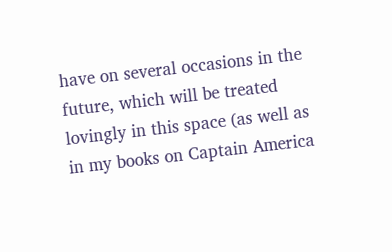have on several occasions in the future, which will be treated lovingly in this space (as well as in my books on Captain America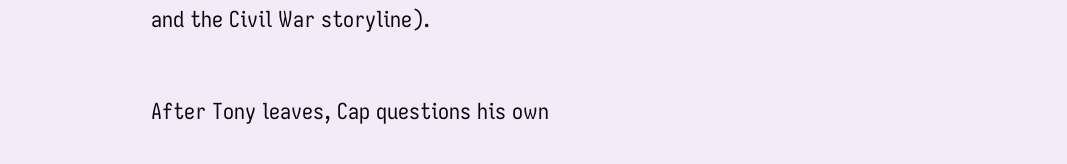and the Civil War storyline).

After Tony leaves, Cap questions his own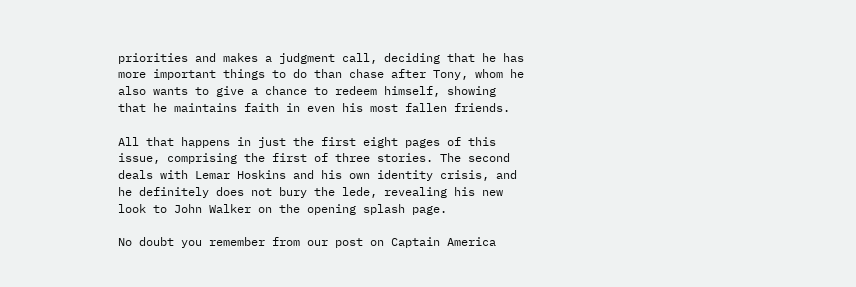priorities and makes a judgment call, deciding that he has more important things to do than chase after Tony, whom he also wants to give a chance to redeem himself, showing that he maintains faith in even his most fallen friends.

All that happens in just the first eight pages of this issue, comprising the first of three stories. The second deals with Lemar Hoskins and his own identity crisis, and he definitely does not bury the lede, revealing his new look to John Walker on the opening splash page.

No doubt you remember from our post on Captain America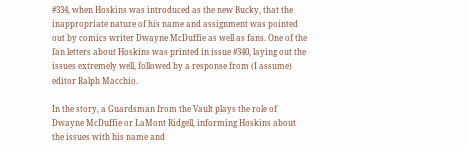#334, when Hoskins was introduced as the new Bucky, that the inappropriate nature of his name and assignment was pointed out by comics writer Dwayne McDuffie as well as fans. One of the fan letters about Hoskins was printed in issue #340, laying out the issues extremely well, followed by a response from (I assume) editor Ralph Macchio.

In the story, a Guardsman from the Vault plays the role of Dwayne McDuffie or LaMont Ridgell, informing Hoskins about the issues with his name and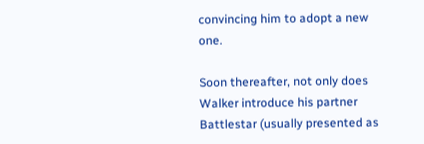convincing him to adopt a new one.

Soon thereafter, not only does Walker introduce his partner Battlestar (usually presented as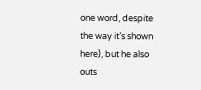one word, despite the way it’s shown here), but he also outs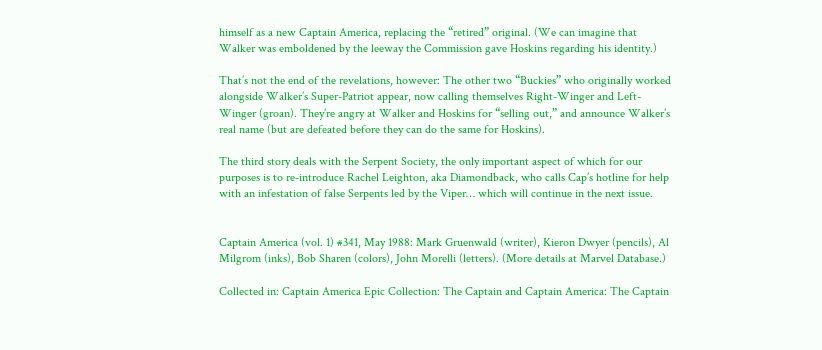himself as a new Captain America, replacing the “retired” original. (We can imagine that Walker was emboldened by the leeway the Commission gave Hoskins regarding his identity.)

That’s not the end of the revelations, however: The other two “Buckies” who originally worked alongside Walker’s Super-Patriot appear, now calling themselves Right-Winger and Left-Winger (groan). They’re angry at Walker and Hoskins for “selling out,” and announce Walker’s real name (but are defeated before they can do the same for Hoskins).

The third story deals with the Serpent Society, the only important aspect of which for our purposes is to re-introduce Rachel Leighton, aka Diamondback, who calls Cap’s hotline for help with an infestation of false Serpents led by the Viper… which will continue in the next issue.


Captain America (vol. 1) #341, May 1988: Mark Gruenwald (writer), Kieron Dwyer (pencils), Al Milgrom (inks), Bob Sharen (colors), John Morelli (letters). (More details at Marvel Database.)

Collected in: Captain America Epic Collection: The Captain and Captain America: The Captain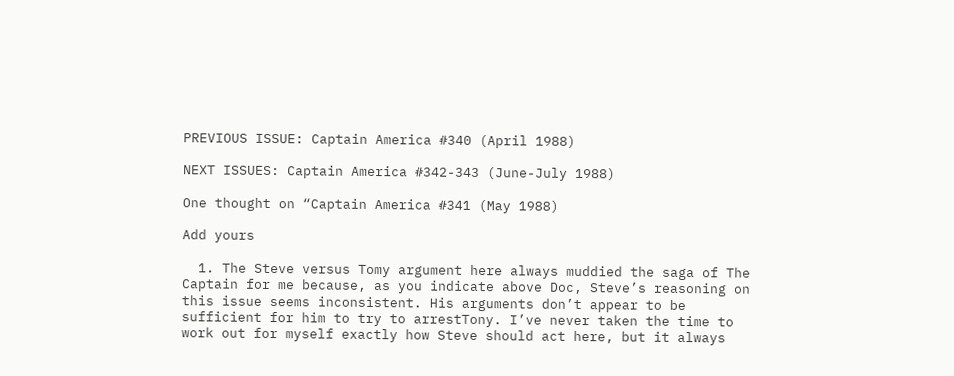PREVIOUS ISSUE: Captain America #340 (April 1988)

NEXT ISSUES: Captain America #342-343 (June-July 1988)

One thought on “Captain America #341 (May 1988)

Add yours

  1. The Steve versus Tomy argument here always muddied the saga of The Captain for me because, as you indicate above Doc, Steve’s reasoning on this issue seems inconsistent. His arguments don’t appear to be sufficient for him to try to arrestTony. I’ve never taken the time to work out for myself exactly how Steve should act here, but it always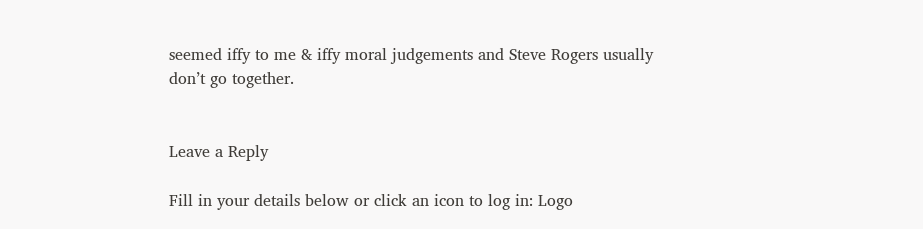seemed iffy to me & iffy moral judgements and Steve Rogers usually don’t go together.


Leave a Reply

Fill in your details below or click an icon to log in: Logo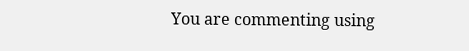You are commenting using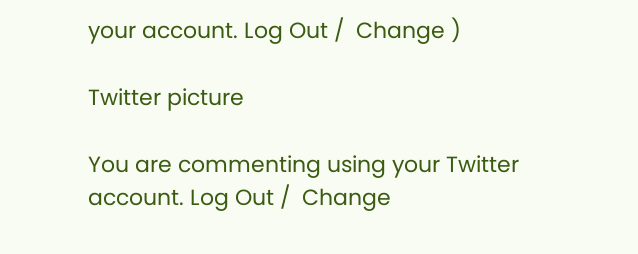your account. Log Out /  Change )

Twitter picture

You are commenting using your Twitter account. Log Out /  Change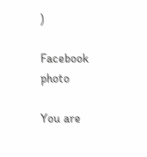)

Facebook photo

You are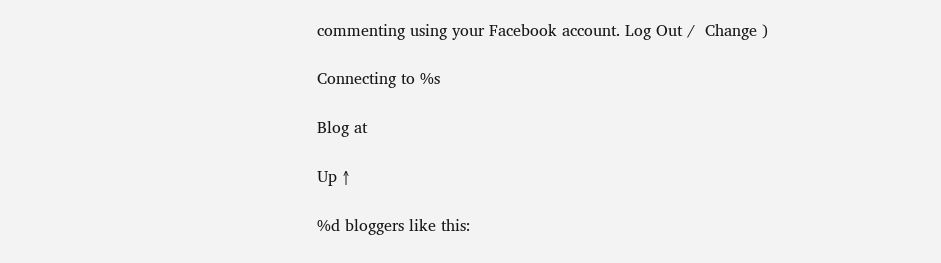commenting using your Facebook account. Log Out /  Change )

Connecting to %s

Blog at

Up ↑

%d bloggers like this: